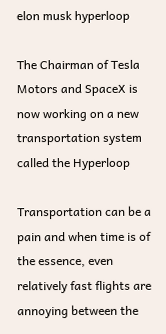elon musk hyperloop

The Chairman of Tesla Motors and SpaceX is now working on a new transportation system called the Hyperloop

Transportation can be a pain and when time is of the essence, even relatively fast flights are annoying between the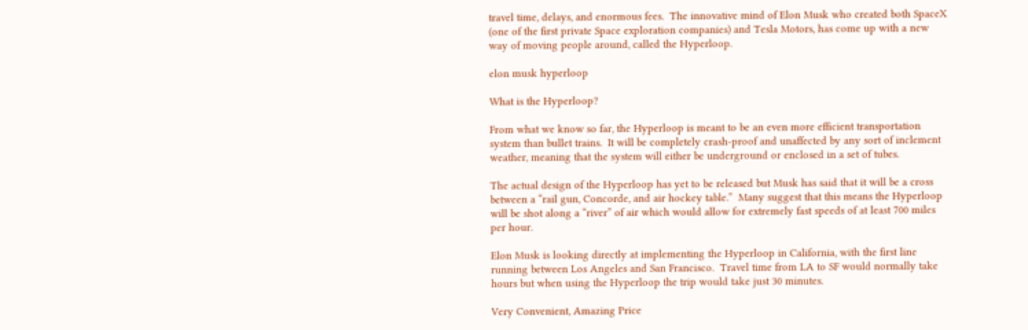travel time, delays, and enormous fees.  The innovative mind of Elon Musk who created both SpaceX (one of the first private Space exploration companies) and Tesla Motors, has come up with a new way of moving people around, called the Hyperloop.

elon musk hyperloop

What is the Hyperloop?

From what we know so far, the Hyperloop is meant to be an even more efficient transportation system than bullet trains.  It will be completely crash-proof and unaffected by any sort of inclement weather, meaning that the system will either be underground or enclosed in a set of tubes.

The actual design of the Hyperloop has yet to be released but Musk has said that it will be a cross between a “rail gun, Concorde, and air hockey table.”  Many suggest that this means the Hyperloop will be shot along a “river” of air which would allow for extremely fast speeds of at least 700 miles per hour.

Elon Musk is looking directly at implementing the Hyperloop in California, with the first line running between Los Angeles and San Francisco.  Travel time from LA to SF would normally take hours but when using the Hyperloop the trip would take just 30 minutes.

Very Convenient, Amazing Price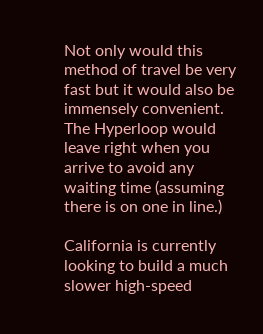Not only would this method of travel be very fast but it would also be immensely convenient.  The Hyperloop would leave right when you arrive to avoid any waiting time (assuming there is on one in line.)

California is currently looking to build a much slower high-speed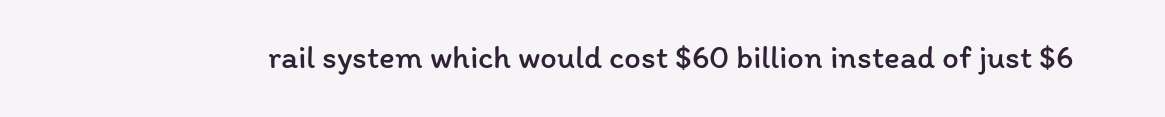rail system which would cost $60 billion instead of just $6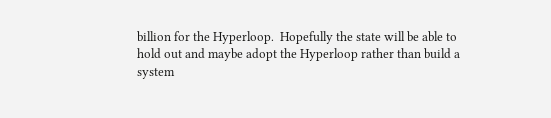billion for the Hyperloop.  Hopefully the state will be able to hold out and maybe adopt the Hyperloop rather than build a system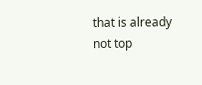that is already not top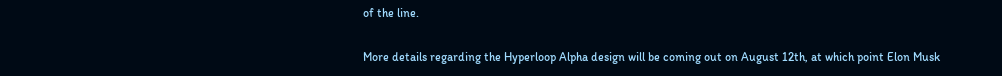of the line.

More details regarding the Hyperloop Alpha design will be coming out on August 12th, at which point Elon Musk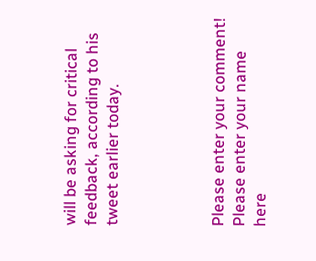will be asking for critical feedback, according to his tweet earlier today.




Please enter your comment!
Please enter your name here